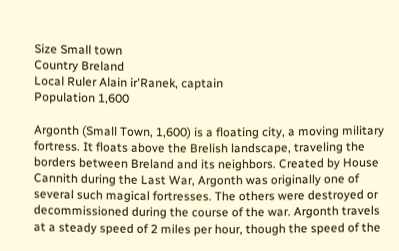Size Small town
Country Breland
Local Ruler Alain ir'Ranek, captain
Population 1,600

Argonth (Small Town, 1,600) is a floating city, a moving military fortress. It floats above the Brelish landscape, traveling the borders between Breland and its neighbors. Created by House Cannith during the Last War, Argonth was originally one of several such magical fortresses. The others were destroyed or decommissioned during the course of the war. Argonth travels at a steady speed of 2 miles per hour, though the speed of the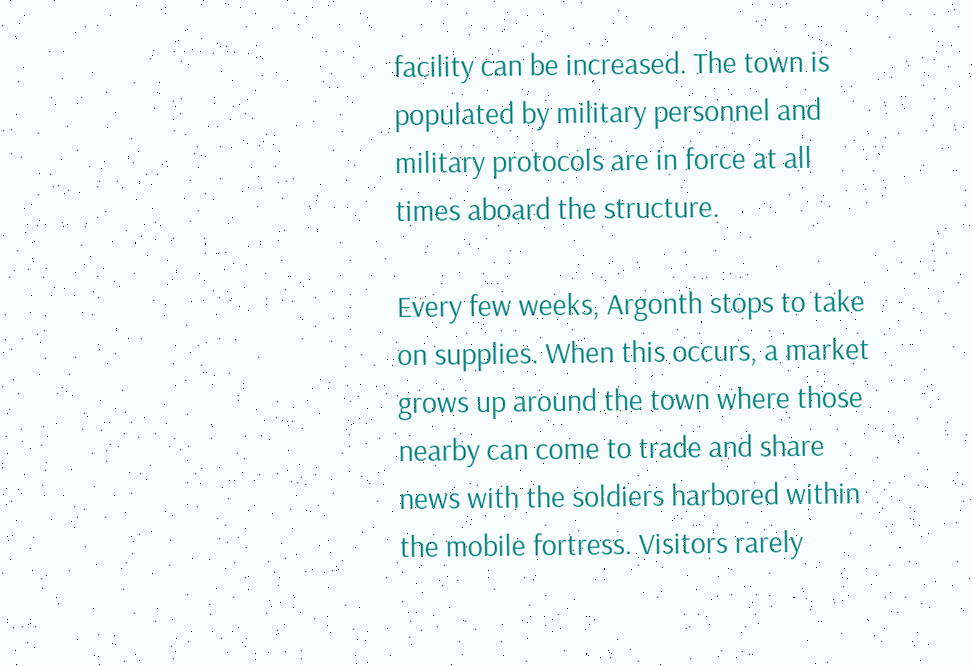facility can be increased. The town is populated by military personnel and military protocols are in force at all times aboard the structure.

Every few weeks, Argonth stops to take on supplies. When this occurs, a market grows up around the town where those nearby can come to trade and share news with the soldiers harbored within the mobile fortress. Visitors rarely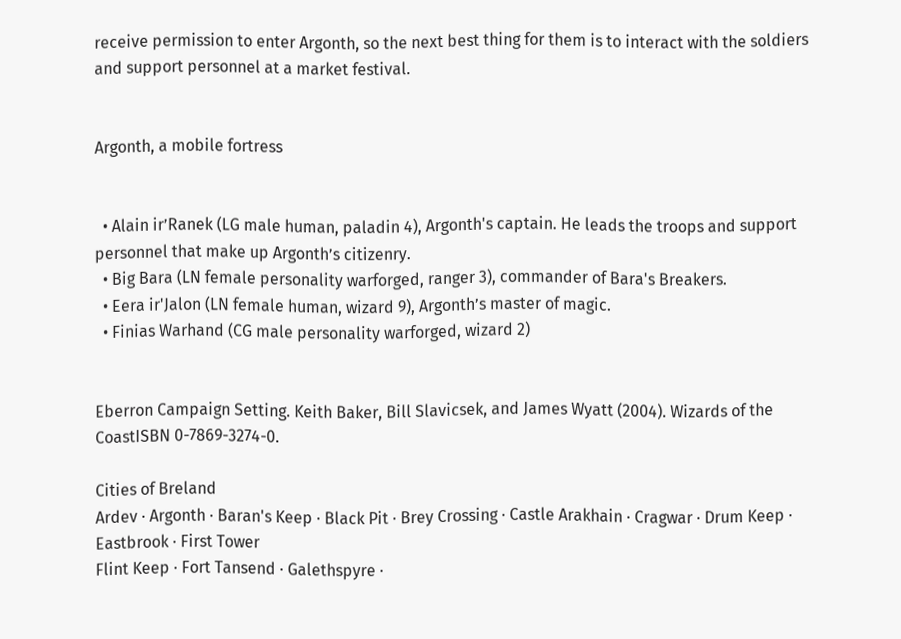receive permission to enter Argonth, so the next best thing for them is to interact with the soldiers and support personnel at a market festival.


Argonth, a mobile fortress


  • Alain ir’Ranek (LG male human, paladin 4), Argonth's captain. He leads the troops and support personnel that make up Argonth’s citizenry.
  • Big Bara (LN female personality warforged, ranger 3), commander of Bara's Breakers.
  • Eera ir'Jalon (LN female human, wizard 9), Argonth’s master of magic.
  • Finias Warhand (CG male personality warforged, wizard 2)


Eberron Campaign Setting. Keith Baker, Bill Slavicsek, and James Wyatt (2004). Wizards of the CoastISBN 0-7869-3274-0.

Cities of Breland
Ardev · Argonth · Baran's Keep · Black Pit · Brey Crossing · Castle Arakhain · Cragwar · Drum Keep · Eastbrook · First Tower
Flint Keep · Fort Tansend · Galethspyre ·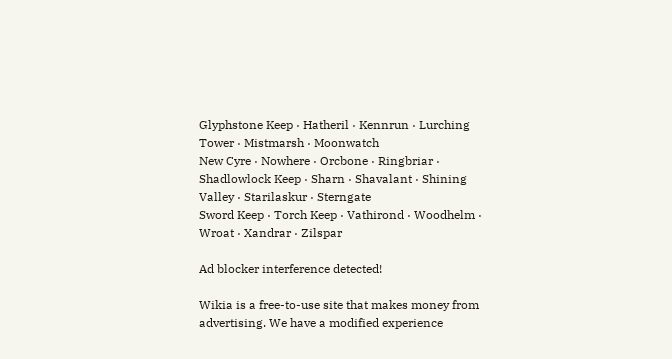Glyphstone Keep · Hatheril · Kennrun · Lurching Tower · Mistmarsh · Moonwatch
New Cyre · Nowhere · Orcbone · Ringbriar · Shadlowlock Keep · Sharn · Shavalant · Shining Valley · Starilaskur · Sterngate
Sword Keep · Torch Keep · Vathirond · Woodhelm · Wroat · Xandrar · Zilspar

Ad blocker interference detected!

Wikia is a free-to-use site that makes money from advertising. We have a modified experience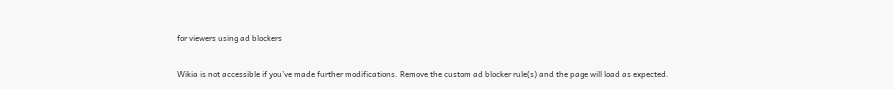for viewers using ad blockers

Wikia is not accessible if you’ve made further modifications. Remove the custom ad blocker rule(s) and the page will load as expected.